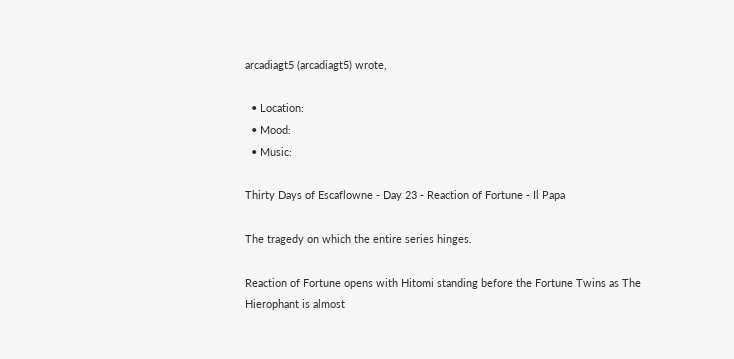arcadiagt5 (arcadiagt5) wrote,

  • Location:
  • Mood:
  • Music:

Thirty Days of Escaflowne - Day 23 - Reaction of Fortune - Il Papa

The tragedy on which the entire series hinges.

Reaction of Fortune opens with Hitomi standing before the Fortune Twins as The Hierophant is almost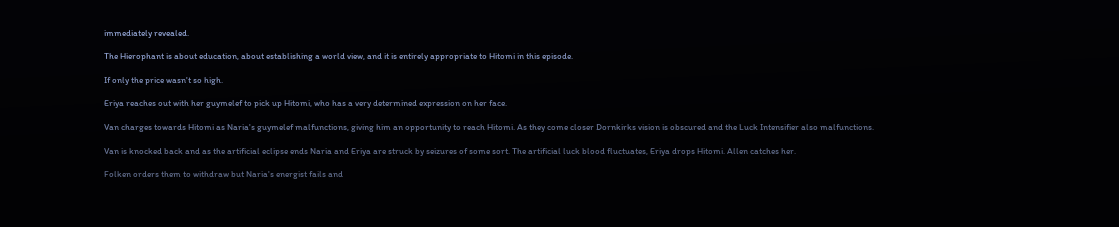immediately revealed.

The Hierophant is about education, about establishing a world view, and it is entirely appropriate to Hitomi in this episode.

If only the price wasn't so high.

Eriya reaches out with her guymelef to pick up Hitomi, who has a very determined expression on her face.

Van charges towards Hitomi as Naria's guymelef malfunctions, giving him an opportunity to reach Hitomi. As they come closer Dornkirks vision is obscured and the Luck Intensifier also malfunctions.

Van is knocked back and as the artificial eclipse ends Naria and Eriya are struck by seizures of some sort. The artificial luck blood fluctuates, Eriya drops Hitomi. Allen catches her.

Folken orders them to withdraw but Naria's energist fails and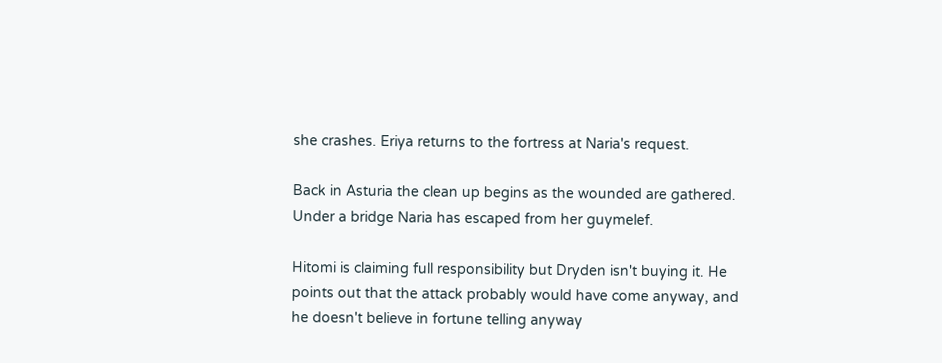she crashes. Eriya returns to the fortress at Naria's request.

Back in Asturia the clean up begins as the wounded are gathered. Under a bridge Naria has escaped from her guymelef.

Hitomi is claiming full responsibility but Dryden isn't buying it. He points out that the attack probably would have come anyway, and he doesn't believe in fortune telling anyway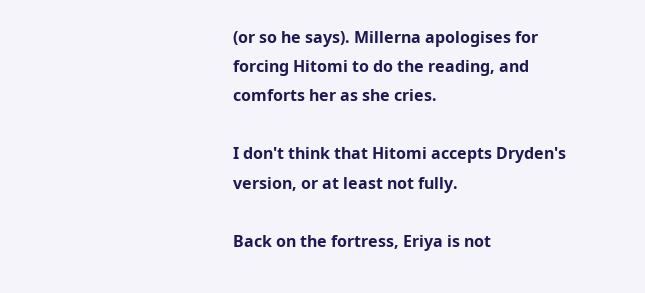(or so he says). Millerna apologises for forcing Hitomi to do the reading, and comforts her as she cries.

I don't think that Hitomi accepts Dryden's version, or at least not fully.

Back on the fortress, Eriya is not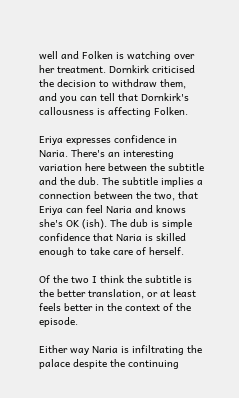well and Folken is watching over her treatment. Dornkirk criticised the decision to withdraw them, and you can tell that Dornkirk's callousness is affecting Folken.

Eriya expresses confidence in Naria. There's an interesting variation here between the subtitle and the dub. The subtitle implies a connection between the two, that Eriya can feel Naria and knows she's OK (ish). The dub is simple confidence that Naria is skilled enough to take care of herself.

Of the two I think the subtitle is the better translation, or at least feels better in the context of the episode.

Either way Naria is infiltrating the palace despite the continuing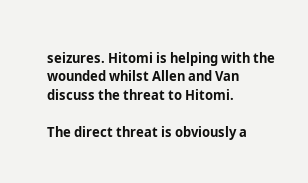seizures. Hitomi is helping with the wounded whilst Allen and Van discuss the threat to Hitomi.

The direct threat is obviously a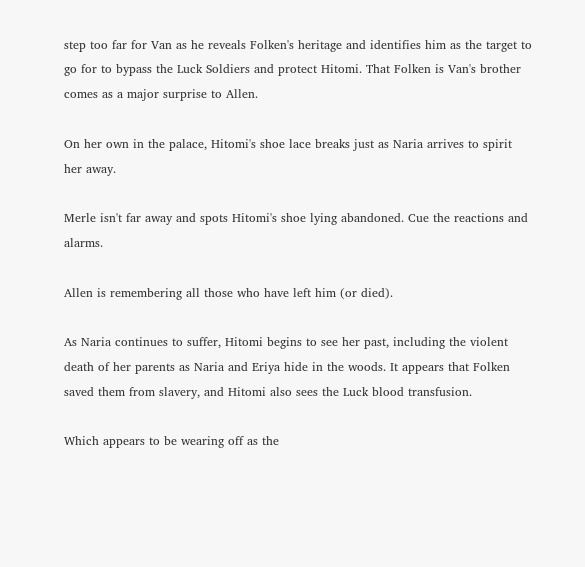step too far for Van as he reveals Folken's heritage and identifies him as the target to go for to bypass the Luck Soldiers and protect Hitomi. That Folken is Van's brother comes as a major surprise to Allen.

On her own in the palace, Hitomi's shoe lace breaks just as Naria arrives to spirit her away.

Merle isn't far away and spots Hitomi's shoe lying abandoned. Cue the reactions and alarms.

Allen is remembering all those who have left him (or died).

As Naria continues to suffer, Hitomi begins to see her past, including the violent death of her parents as Naria and Eriya hide in the woods. It appears that Folken saved them from slavery, and Hitomi also sees the Luck blood transfusion.

Which appears to be wearing off as the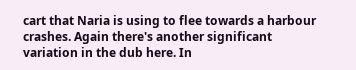cart that Naria is using to flee towards a harbour crashes. Again there's another significant variation in the dub here. In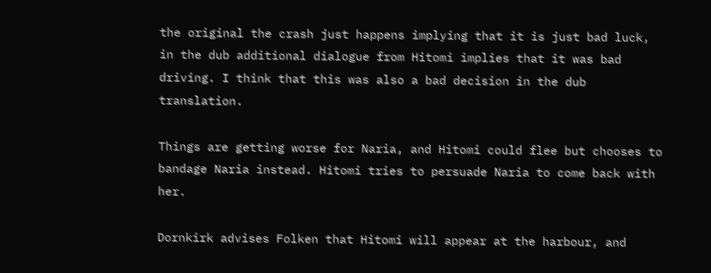the original the crash just happens implying that it is just bad luck, in the dub additional dialogue from Hitomi implies that it was bad driving. I think that this was also a bad decision in the dub translation.

Things are getting worse for Naria, and Hitomi could flee but chooses to bandage Naria instead. Hitomi tries to persuade Naria to come back with her.

Dornkirk advises Folken that Hitomi will appear at the harbour, and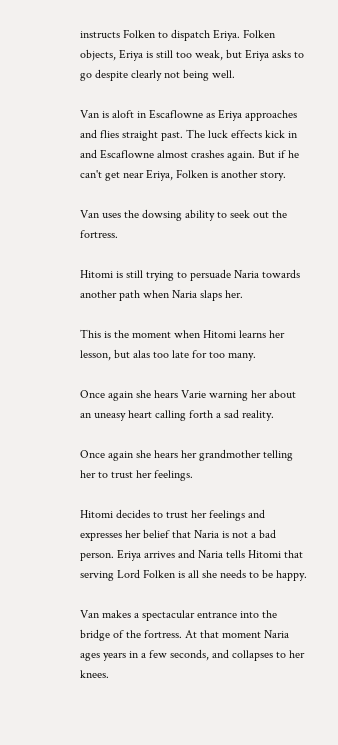instructs Folken to dispatch Eriya. Folken objects, Eriya is still too weak, but Eriya asks to go despite clearly not being well.

Van is aloft in Escaflowne as Eriya approaches and flies straight past. The luck effects kick in and Escaflowne almost crashes again. But if he can't get near Eriya, Folken is another story.

Van uses the dowsing ability to seek out the fortress.

Hitomi is still trying to persuade Naria towards another path when Naria slaps her.

This is the moment when Hitomi learns her lesson, but alas too late for too many.

Once again she hears Varie warning her about an uneasy heart calling forth a sad reality.

Once again she hears her grandmother telling her to trust her feelings.

Hitomi decides to trust her feelings and expresses her belief that Naria is not a bad person. Eriya arrives and Naria tells Hitomi that serving Lord Folken is all she needs to be happy.

Van makes a spectacular entrance into the bridge of the fortress. At that moment Naria ages years in a few seconds, and collapses to her knees.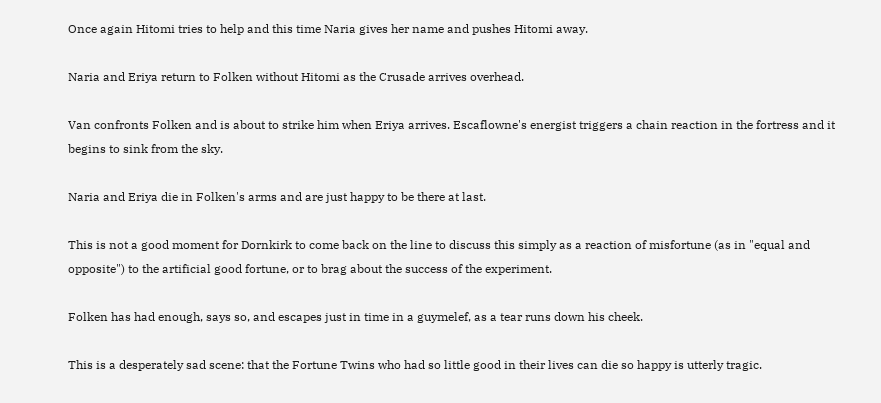Once again Hitomi tries to help and this time Naria gives her name and pushes Hitomi away.

Naria and Eriya return to Folken without Hitomi as the Crusade arrives overhead.

Van confronts Folken and is about to strike him when Eriya arrives. Escaflowne's energist triggers a chain reaction in the fortress and it begins to sink from the sky.

Naria and Eriya die in Folken's arms and are just happy to be there at last.

This is not a good moment for Dornkirk to come back on the line to discuss this simply as a reaction of misfortune (as in "equal and opposite") to the artificial good fortune, or to brag about the success of the experiment.

Folken has had enough, says so, and escapes just in time in a guymelef, as a tear runs down his cheek.

This is a desperately sad scene: that the Fortune Twins who had so little good in their lives can die so happy is utterly tragic.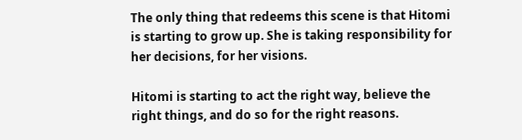The only thing that redeems this scene is that Hitomi is starting to grow up. She is taking responsibility for her decisions, for her visions.

Hitomi is starting to act the right way, believe the right things, and do so for the right reasons.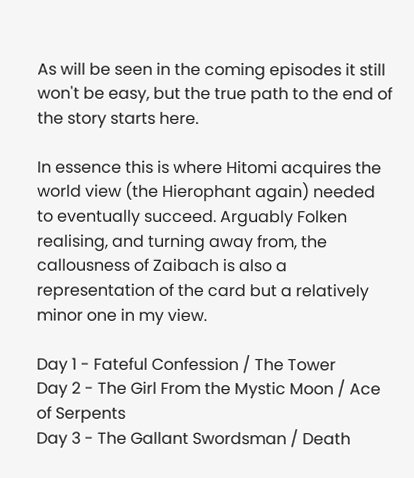As will be seen in the coming episodes it still won't be easy, but the true path to the end of the story starts here.

In essence this is where Hitomi acquires the world view (the Hierophant again) needed to eventually succeed. Arguably Folken realising, and turning away from, the callousness of Zaibach is also a representation of the card but a relatively minor one in my view.

Day 1 - Fateful Confession / The Tower
Day 2 - The Girl From the Mystic Moon / Ace of Serpents
Day 3 - The Gallant Swordsman / Death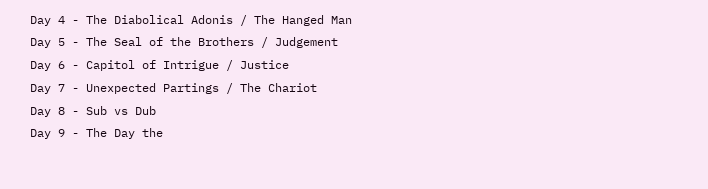Day 4 - The Diabolical Adonis / The Hanged Man
Day 5 - The Seal of the Brothers / Judgement
Day 6 - Capitol of Intrigue / Justice
Day 7 - Unexpected Partings / The Chariot
Day 8 - Sub vs Dub
Day 9 - The Day the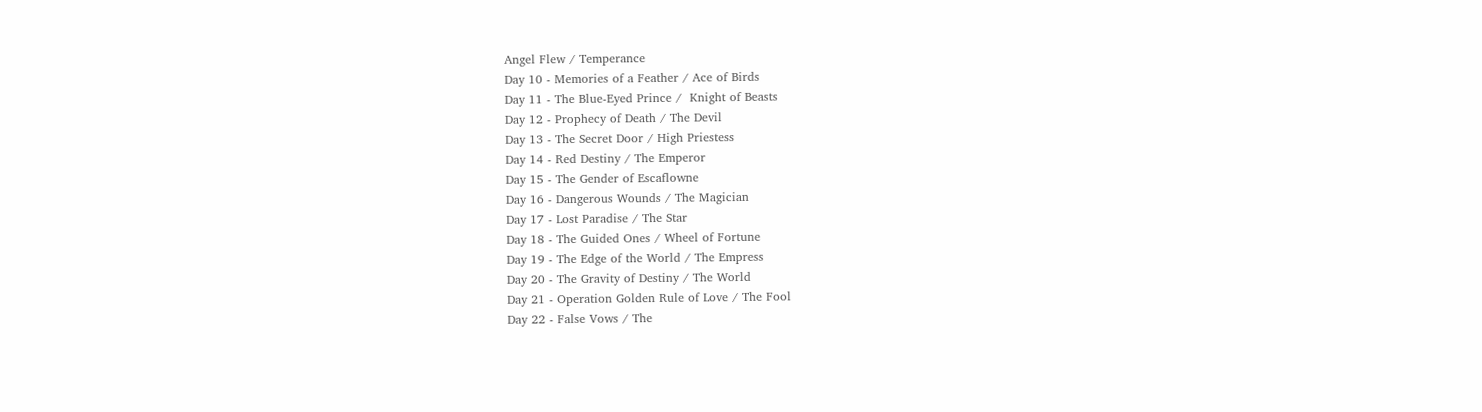Angel Flew / Temperance
Day 10 - Memories of a Feather / Ace of Birds
Day 11 - The Blue-Eyed Prince /  Knight of Beasts
Day 12 - Prophecy of Death / The Devil
Day 13 - The Secret Door / High Priestess
Day 14 - Red Destiny / The Emperor
Day 15 - The Gender of Escaflowne
Day 16 - Dangerous Wounds / The Magician
Day 17 - Lost Paradise / The Star
Day 18 - The Guided Ones / Wheel of Fortune
Day 19 - The Edge of the World / The Empress
Day 20 - The Gravity of Destiny / The World
Day 21 - Operation Golden Rule of Love / The Fool
Day 22 - False Vows / The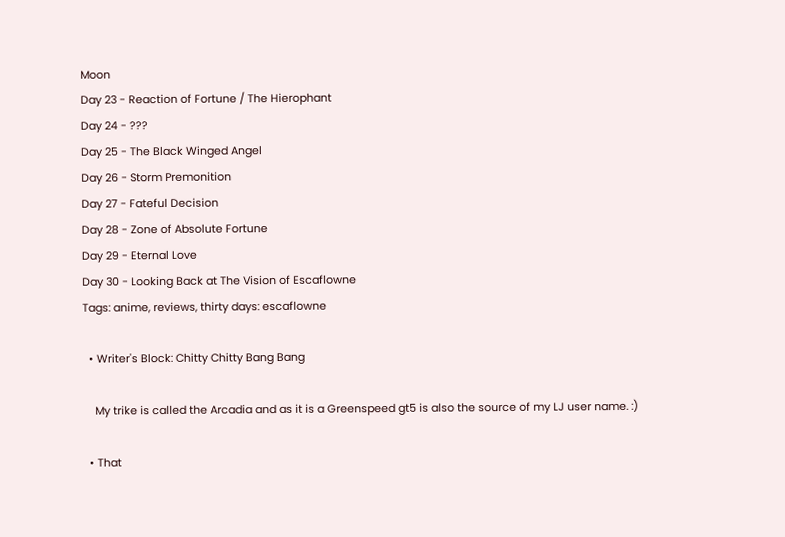Moon
Day 23 - Reaction of Fortune / The Hierophant
Day 24 - ???
Day 25 - The Black Winged Angel
Day 26 - Storm Premonition
Day 27 - Fateful Decision
Day 28 - Zone of Absolute Fortune
Day 29 - Eternal Love
Day 30 - Looking Back at The Vision of Escaflowne
Tags: anime, reviews, thirty days: escaflowne

  • Writer's Block: Chitty Chitty Bang Bang

    My trike is called the Arcadia and as it is a Greenspeed gt5 is also the source of my LJ user name. :)

  • That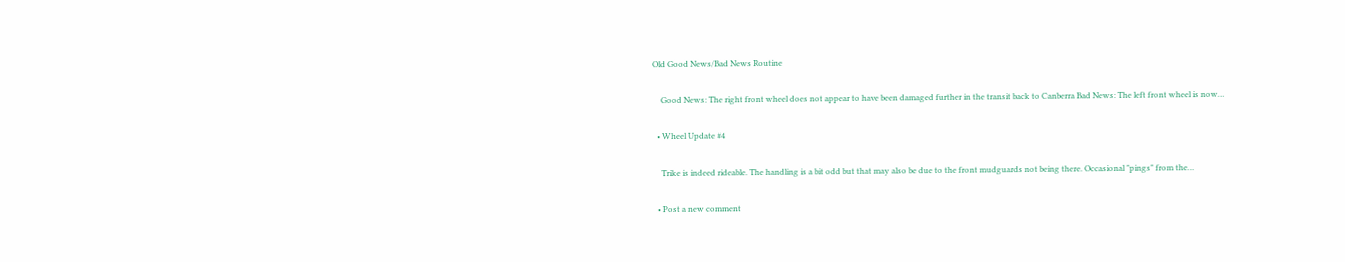Old Good News/Bad News Routine

    Good News: The right front wheel does not appear to have been damaged further in the transit back to Canberra Bad News: The left front wheel is now…

  • Wheel Update #4

    Trike is indeed rideable. The handling is a bit odd but that may also be due to the front mudguards not being there. Occasional "pings" from the…

  • Post a new comment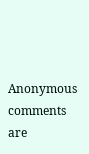Anonymous comments are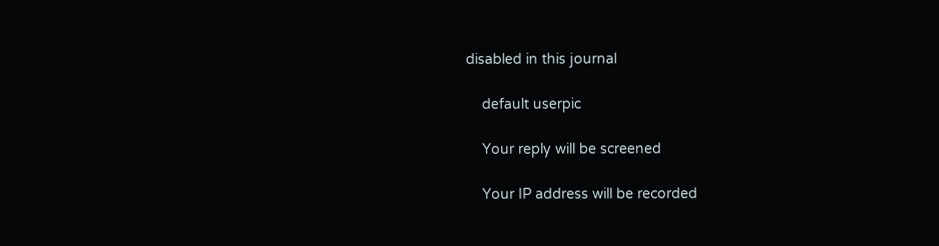disabled in this journal

    default userpic

    Your reply will be screened

    Your IP address will be recorded